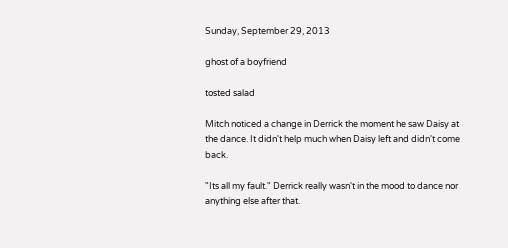Sunday, September 29, 2013

ghost of a boyfriend

tosted salad

Mitch noticed a change in Derrick the moment he saw Daisy at the dance. It didn't help much when Daisy left and didn't come back.

"Its all my fault." Derrick really wasn't in the mood to dance nor anything else after that.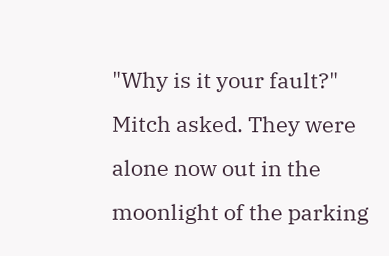"Why is it your fault?" Mitch asked. They were alone now out in the moonlight of the parking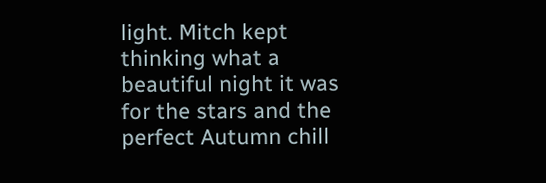light. Mitch kept thinking what a beautiful night it was for the stars and the perfect Autumn chill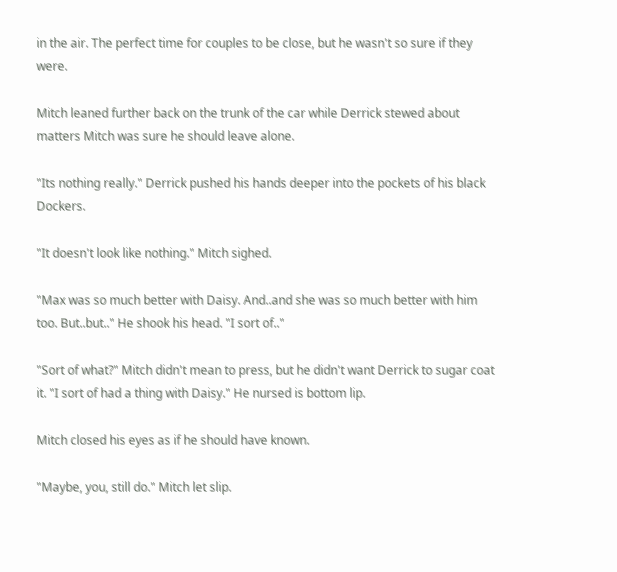in the air. The perfect time for couples to be close, but he wasn't so sure if they were.

Mitch leaned further back on the trunk of the car while Derrick stewed about matters Mitch was sure he should leave alone.

"Its nothing really." Derrick pushed his hands deeper into the pockets of his black Dockers.

"It doesn't look like nothing." Mitch sighed.

"Max was so much better with Daisy. And..and she was so much better with him too. But..but.." He shook his head. "I sort of.."

"Sort of what?" Mitch didn't mean to press, but he didn't want Derrick to sugar coat it. "I sort of had a thing with Daisy." He nursed is bottom lip.

Mitch closed his eyes as if he should have known.

"Maybe, you, still do." Mitch let slip.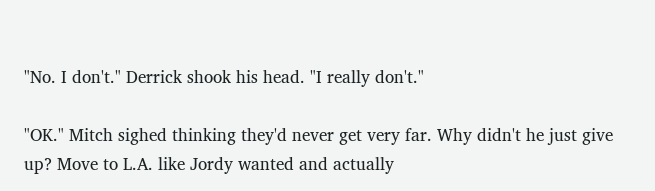"No. I don't." Derrick shook his head. "I really don't."

"OK." Mitch sighed thinking they'd never get very far. Why didn't he just give up? Move to L.A. like Jordy wanted and actually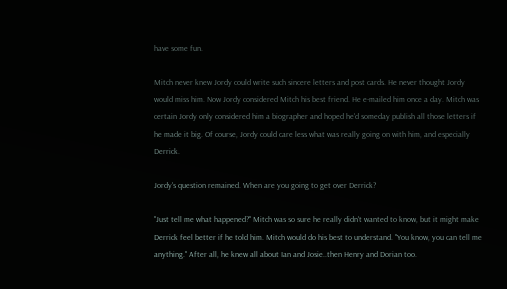have some fun.

Mitch never knew Jordy could write such sincere letters and post cards. He never thought Jordy would miss him. Now Jordy considered Mitch his best friend. He e-mailed him once a day. Mitch was certain Jordy only considered him a biographer and hoped he'd someday publish all those letters if he made it big. Of course, Jordy could care less what was really going on with him, and especially Derrick.

Jordy's question remained. When are you going to get over Derrick?

"Just tell me what happened?" Mitch was so sure he really didn't wanted to know, but it might make Derrick feel better if he told him. Mitch would do his best to understand. "You know, you can tell me anything." After all, he knew all about Ian and Josie..then Henry and Dorian too.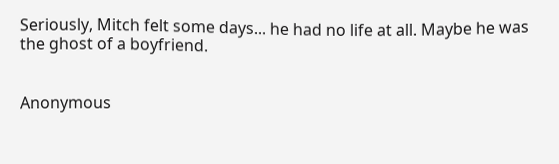Seriously, Mitch felt some days... he had no life at all. Maybe he was the ghost of a boyfriend.


Anonymous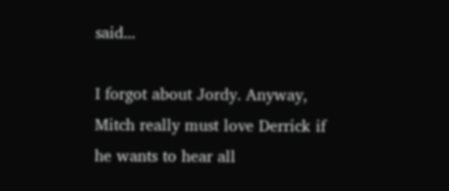said...

I forgot about Jordy. Anyway, Mitch really must love Derrick if he wants to hear all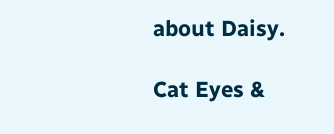about Daisy.

Cat Eyes &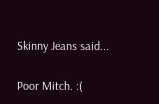Skinny Jeans said...

Poor Mitch. :(